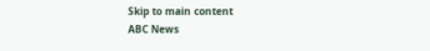Skip to main content
ABC News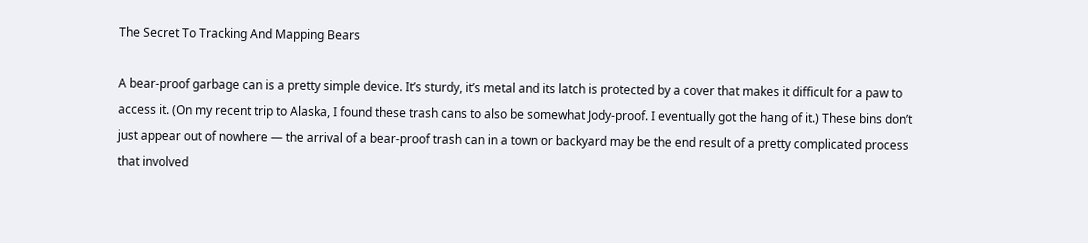The Secret To Tracking And Mapping Bears

A bear-proof garbage can is a pretty simple device. It’s sturdy, it’s metal and its latch is protected by a cover that makes it difficult for a paw to access it. (On my recent trip to Alaska, I found these trash cans to also be somewhat Jody-proof. I eventually got the hang of it.) These bins don’t just appear out of nowhere — the arrival of a bear-proof trash can in a town or backyard may be the end result of a pretty complicated process that involved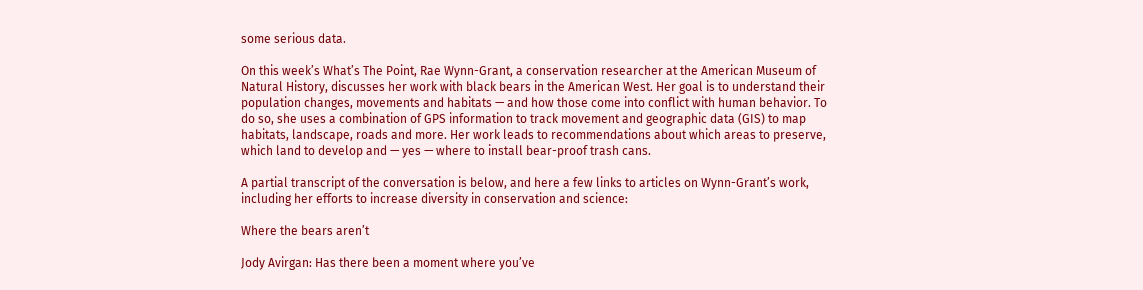some serious data.

On this week’s What’s The Point, Rae Wynn-Grant, a conservation researcher at the American Museum of Natural History, discusses her work with black bears in the American West. Her goal is to understand their population changes, movements and habitats — and how those come into conflict with human behavior. To do so, she uses a combination of GPS information to track movement and geographic data (GIS) to map habitats, landscape, roads and more. Her work leads to recommendations about which areas to preserve, which land to develop and — yes — where to install bear-proof trash cans.

A partial transcript of the conversation is below, and here a few links to articles on Wynn-Grant’s work, including her efforts to increase diversity in conservation and science:

Where the bears aren’t

Jody Avirgan: Has there been a moment where you’ve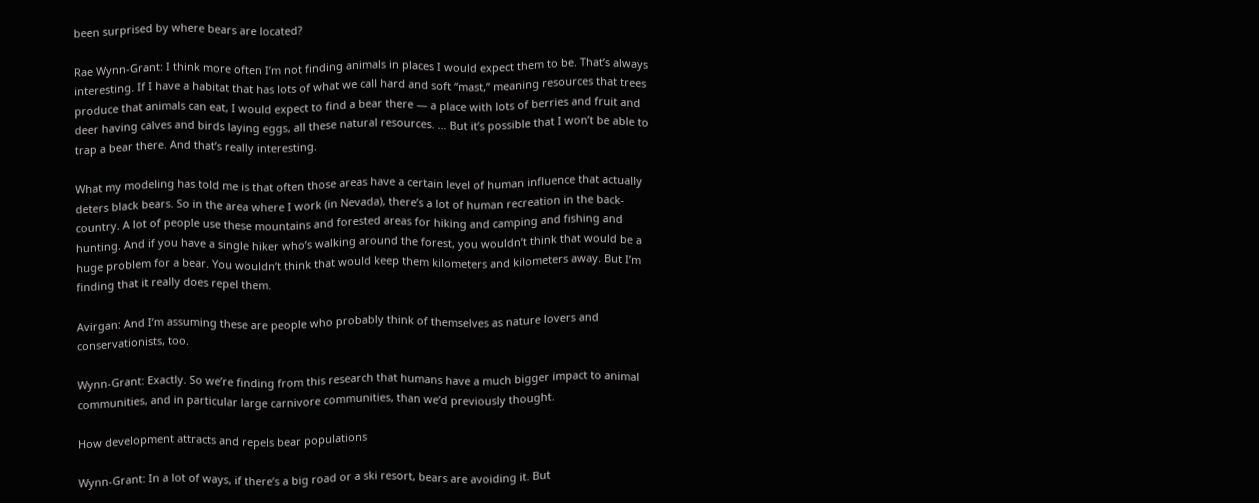been surprised by where bears are located?

Rae Wynn-Grant: I think more often I’m not finding animals in places I would expect them to be. That’s always interesting. If I have a habitat that has lots of what we call hard and soft “mast,” meaning resources that trees produce that animals can eat, I would expect to find a bear there — a place with lots of berries and fruit and deer having calves and birds laying eggs, all these natural resources. … But it’s possible that I won’t be able to trap a bear there. And that’s really interesting.

What my modeling has told me is that often those areas have a certain level of human influence that actually deters black bears. So in the area where I work (in Nevada), there’s a lot of human recreation in the back-country. A lot of people use these mountains and forested areas for hiking and camping and fishing and hunting. And if you have a single hiker who’s walking around the forest, you wouldn’t think that would be a huge problem for a bear. You wouldn’t think that would keep them kilometers and kilometers away. But I’m finding that it really does repel them.

Avirgan: And I’m assuming these are people who probably think of themselves as nature lovers and conservationists, too.

Wynn-Grant: Exactly. So we’re finding from this research that humans have a much bigger impact to animal communities, and in particular large carnivore communities, than we’d previously thought.

How development attracts and repels bear populations

Wynn-Grant: In a lot of ways, if there’s a big road or a ski resort, bears are avoiding it. But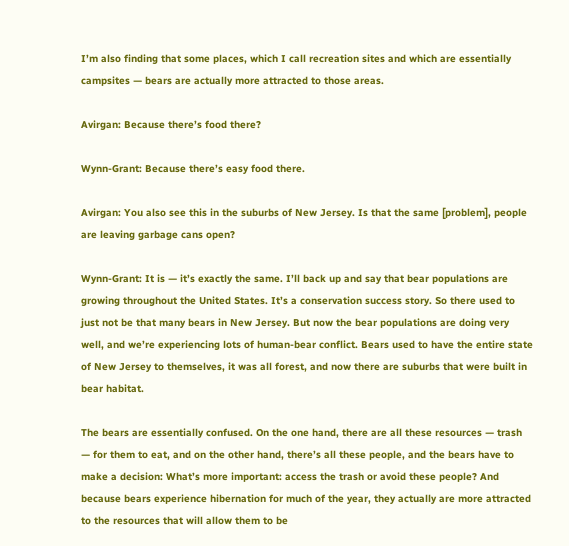I’m also finding that some places, which I call recreation sites and which are essentially campsites — bears are actually more attracted to those areas.

Avirgan: Because there’s food there?

Wynn-Grant: Because there’s easy food there.

Avirgan: You also see this in the suburbs of New Jersey. Is that the same [problem], people are leaving garbage cans open?

Wynn-Grant: It is — it’s exactly the same. I’ll back up and say that bear populations are growing throughout the United States. It’s a conservation success story. So there used to just not be that many bears in New Jersey. But now the bear populations are doing very well, and we’re experiencing lots of human-bear conflict. Bears used to have the entire state of New Jersey to themselves, it was all forest, and now there are suburbs that were built in bear habitat.

The bears are essentially confused. On the one hand, there are all these resources — trash — for them to eat, and on the other hand, there’s all these people, and the bears have to make a decision: What’s more important: access the trash or avoid these people? And because bears experience hibernation for much of the year, they actually are more attracted to the resources that will allow them to be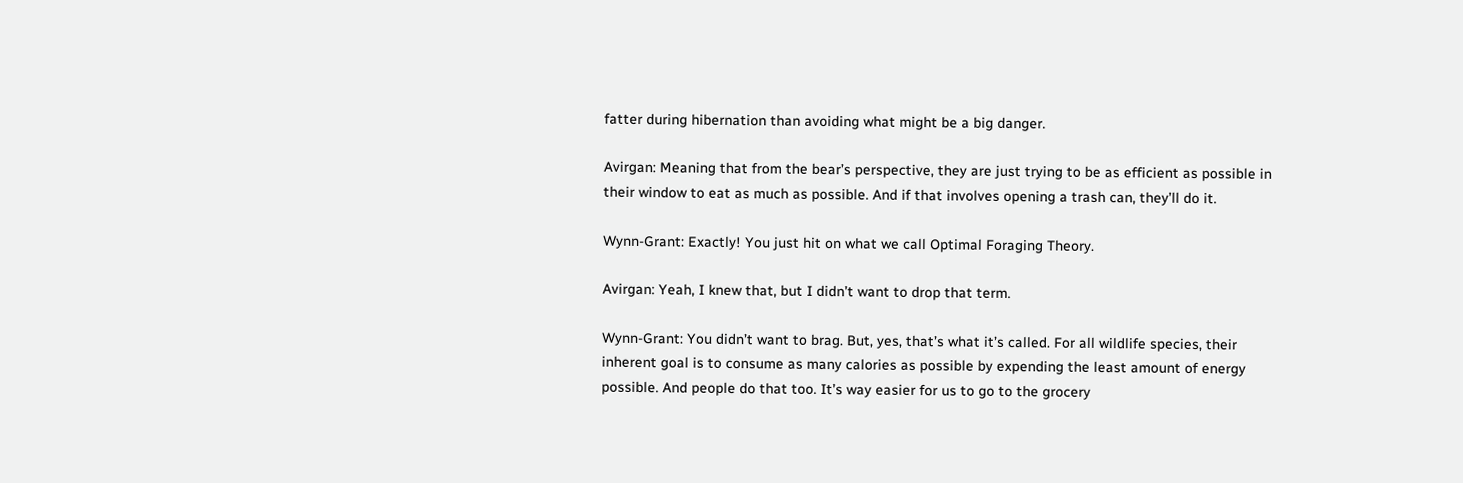fatter during hibernation than avoiding what might be a big danger.

Avirgan: Meaning that from the bear’s perspective, they are just trying to be as efficient as possible in their window to eat as much as possible. And if that involves opening a trash can, they’ll do it.

Wynn-Grant: Exactly! You just hit on what we call Optimal Foraging Theory.

Avirgan: Yeah, I knew that, but I didn’t want to drop that term.

Wynn-Grant: You didn’t want to brag. But, yes, that’s what it’s called. For all wildlife species, their inherent goal is to consume as many calories as possible by expending the least amount of energy possible. And people do that too. It’s way easier for us to go to the grocery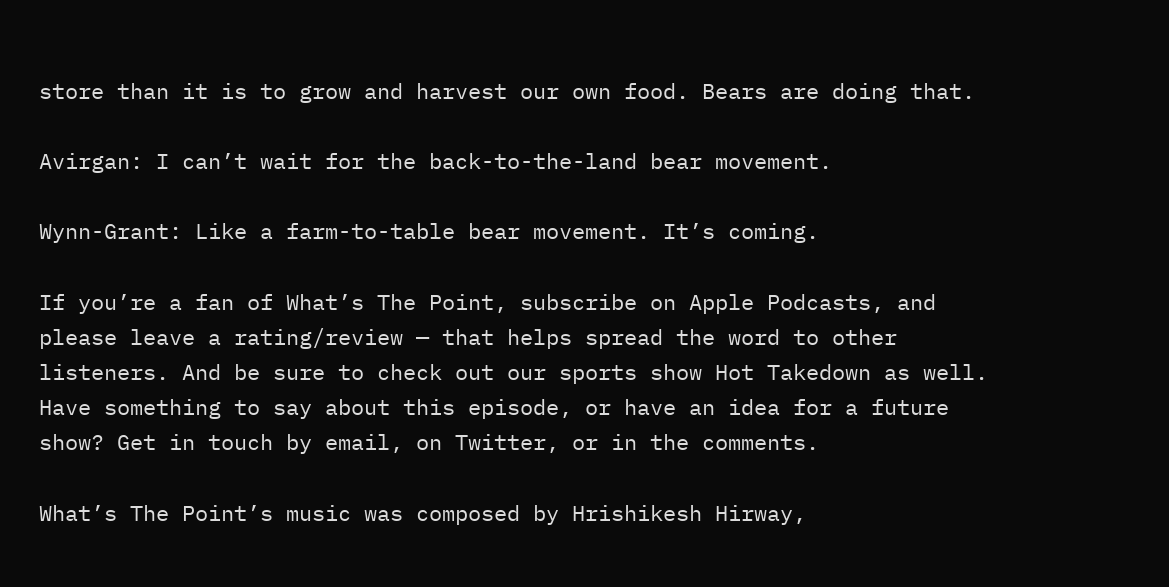store than it is to grow and harvest our own food. Bears are doing that.

Avirgan: I can’t wait for the back-to-the-land bear movement.

Wynn-Grant: Like a farm-to-table bear movement. It’s coming.

If you’re a fan of What’s The Point, subscribe on Apple Podcasts, and please leave a rating/review — that helps spread the word to other listeners. And be sure to check out our sports show Hot Takedown as well. Have something to say about this episode, or have an idea for a future show? Get in touch by email, on Twitter, or in the comments.

What’s The Point’s music was composed by Hrishikesh Hirway,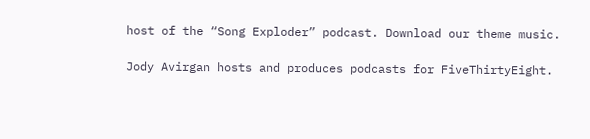host of the “Song Exploder” podcast. Download our theme music.

Jody Avirgan hosts and produces podcasts for FiveThirtyEight.